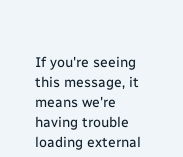If you're seeing this message, it means we're having trouble loading external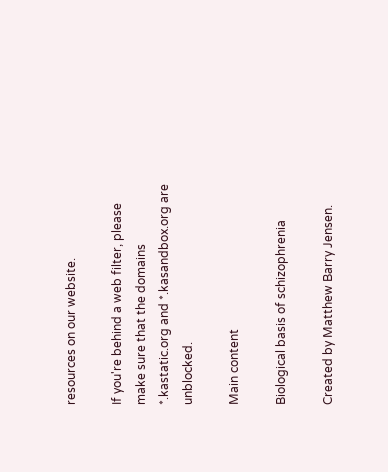resources on our website.

If you're behind a web filter, please make sure that the domains *.kastatic.org and *.kasandbox.org are unblocked.

Main content

Biological basis of schizophrenia

Created by Matthew Barry Jensen.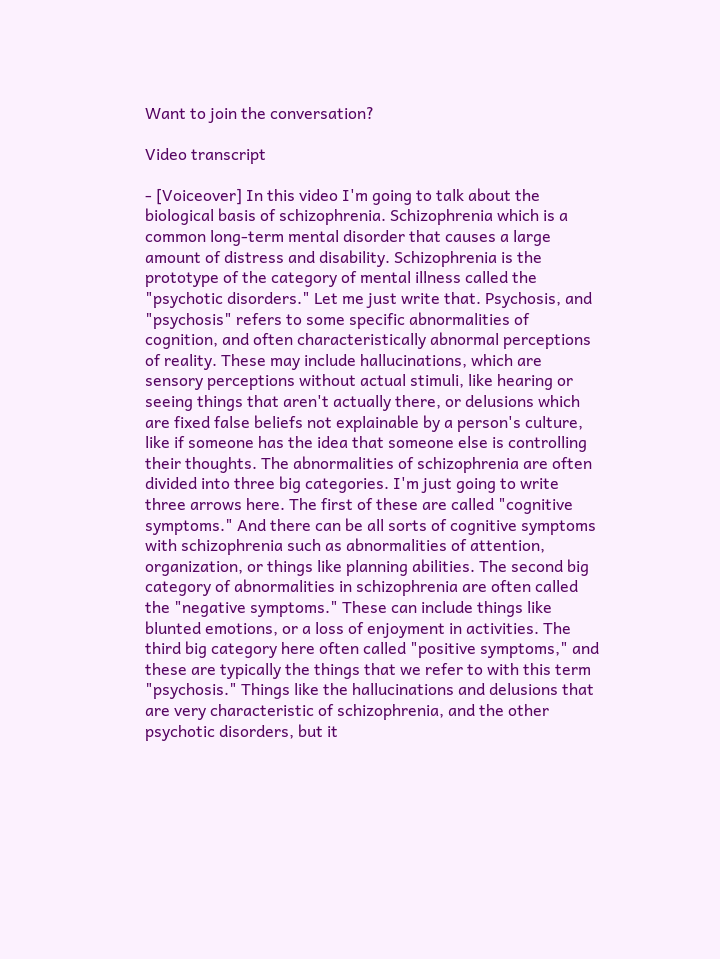Want to join the conversation?

Video transcript

- [Voiceover] In this video I'm going to talk about the biological basis of schizophrenia. Schizophrenia which is a common long-term mental disorder that causes a large amount of distress and disability. Schizophrenia is the prototype of the category of mental illness called the "psychotic disorders." Let me just write that. Psychosis, and "psychosis" refers to some specific abnormalities of cognition, and often characteristically abnormal perceptions of reality. These may include hallucinations, which are sensory perceptions without actual stimuli, like hearing or seeing things that aren't actually there, or delusions which are fixed false beliefs not explainable by a person's culture, like if someone has the idea that someone else is controlling their thoughts. The abnormalities of schizophrenia are often divided into three big categories. I'm just going to write three arrows here. The first of these are called "cognitive symptoms." And there can be all sorts of cognitive symptoms with schizophrenia such as abnormalities of attention, organization, or things like planning abilities. The second big category of abnormalities in schizophrenia are often called the "negative symptoms." These can include things like blunted emotions, or a loss of enjoyment in activities. The third big category here often called "positive symptoms," and these are typically the things that we refer to with this term "psychosis." Things like the hallucinations and delusions that are very characteristic of schizophrenia, and the other psychotic disorders, but it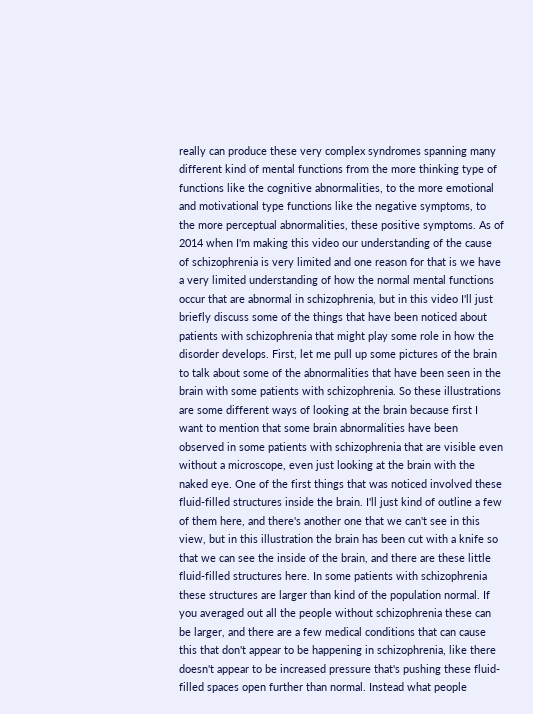really can produce these very complex syndromes spanning many different kind of mental functions from the more thinking type of functions like the cognitive abnormalities, to the more emotional and motivational type functions like the negative symptoms, to the more perceptual abnormalities, these positive symptoms. As of 2014 when I'm making this video our understanding of the cause of schizophrenia is very limited and one reason for that is we have a very limited understanding of how the normal mental functions occur that are abnormal in schizophrenia, but in this video I'll just briefly discuss some of the things that have been noticed about patients with schizophrenia that might play some role in how the disorder develops. First, let me pull up some pictures of the brain to talk about some of the abnormalities that have been seen in the brain with some patients with schizophrenia. So these illustrations are some different ways of looking at the brain because first I want to mention that some brain abnormalities have been observed in some patients with schizophrenia that are visible even without a microscope, even just looking at the brain with the naked eye. One of the first things that was noticed involved these fluid-filled structures inside the brain. I'll just kind of outline a few of them here, and there's another one that we can't see in this view, but in this illustration the brain has been cut with a knife so that we can see the inside of the brain, and there are these little fluid-filled structures here. In some patients with schizophrenia these structures are larger than kind of the population normal. If you averaged out all the people without schizophrenia these can be larger, and there are a few medical conditions that can cause this that don't appear to be happening in schizophrenia, like there doesn't appear to be increased pressure that's pushing these fluid-filled spaces open further than normal. Instead what people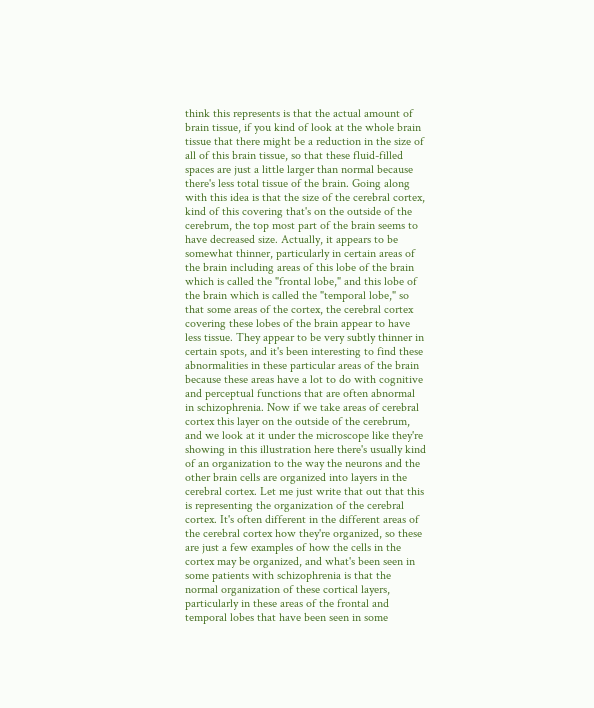think this represents is that the actual amount of brain tissue, if you kind of look at the whole brain tissue that there might be a reduction in the size of all of this brain tissue, so that these fluid-filled spaces are just a little larger than normal because there's less total tissue of the brain. Going along with this idea is that the size of the cerebral cortex, kind of this covering that's on the outside of the cerebrum, the top most part of the brain seems to have decreased size. Actually, it appears to be somewhat thinner, particularly in certain areas of the brain including areas of this lobe of the brain which is called the "frontal lobe," and this lobe of the brain which is called the "temporal lobe," so that some areas of the cortex, the cerebral cortex covering these lobes of the brain appear to have less tissue. They appear to be very subtly thinner in certain spots, and it's been interesting to find these abnormalities in these particular areas of the brain because these areas have a lot to do with cognitive and perceptual functions that are often abnormal in schizophrenia. Now if we take areas of cerebral cortex this layer on the outside of the cerebrum, and we look at it under the microscope like they're showing in this illustration here there's usually kind of an organization to the way the neurons and the other brain cells are organized into layers in the cerebral cortex. Let me just write that out that this is representing the organization of the cerebral cortex. It's often different in the different areas of the cerebral cortex how they're organized, so these are just a few examples of how the cells in the cortex may be organized, and what's been seen in some patients with schizophrenia is that the normal organization of these cortical layers, particularly in these areas of the frontal and temporal lobes that have been seen in some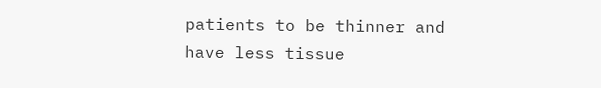patients to be thinner and have less tissue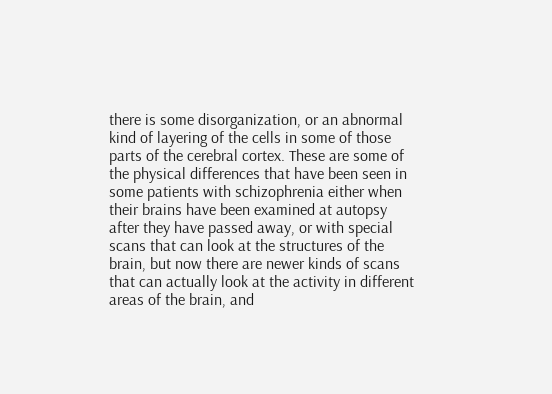there is some disorganization, or an abnormal kind of layering of the cells in some of those parts of the cerebral cortex. These are some of the physical differences that have been seen in some patients with schizophrenia either when their brains have been examined at autopsy after they have passed away, or with special scans that can look at the structures of the brain, but now there are newer kinds of scans that can actually look at the activity in different areas of the brain, and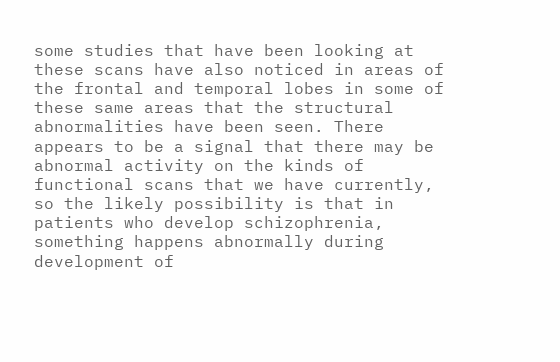some studies that have been looking at these scans have also noticed in areas of the frontal and temporal lobes in some of these same areas that the structural abnormalities have been seen. There appears to be a signal that there may be abnormal activity on the kinds of functional scans that we have currently, so the likely possibility is that in patients who develop schizophrenia, something happens abnormally during development of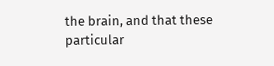the brain, and that these particular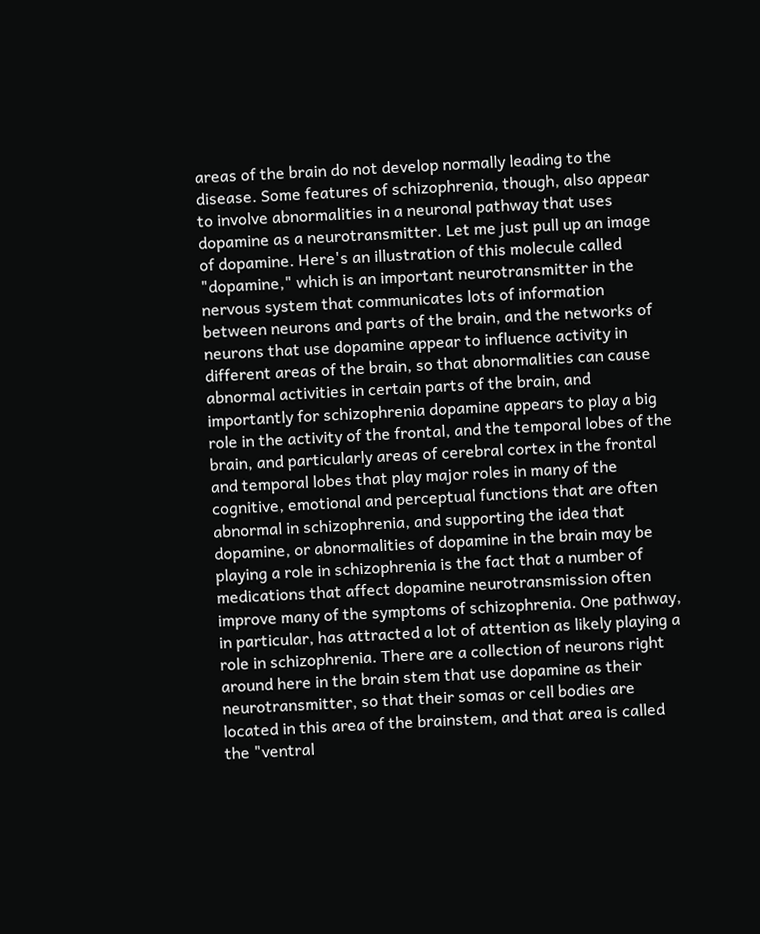areas of the brain do not develop normally leading to the disease. Some features of schizophrenia, though, also appear to involve abnormalities in a neuronal pathway that uses dopamine as a neurotransmitter. Let me just pull up an image of dopamine. Here's an illustration of this molecule called "dopamine," which is an important neurotransmitter in the nervous system that communicates lots of information between neurons and parts of the brain, and the networks of neurons that use dopamine appear to influence activity in different areas of the brain, so that abnormalities can cause abnormal activities in certain parts of the brain, and importantly for schizophrenia dopamine appears to play a big role in the activity of the frontal, and the temporal lobes of the brain, and particularly areas of cerebral cortex in the frontal and temporal lobes that play major roles in many of the cognitive, emotional and perceptual functions that are often abnormal in schizophrenia, and supporting the idea that dopamine, or abnormalities of dopamine in the brain may be playing a role in schizophrenia is the fact that a number of medications that affect dopamine neurotransmission often improve many of the symptoms of schizophrenia. One pathway, in particular, has attracted a lot of attention as likely playing a role in schizophrenia. There are a collection of neurons right around here in the brain stem that use dopamine as their neurotransmitter, so that their somas or cell bodies are located in this area of the brainstem, and that area is called the "ventral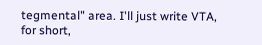tegmental" area. I'll just write VTA, for short,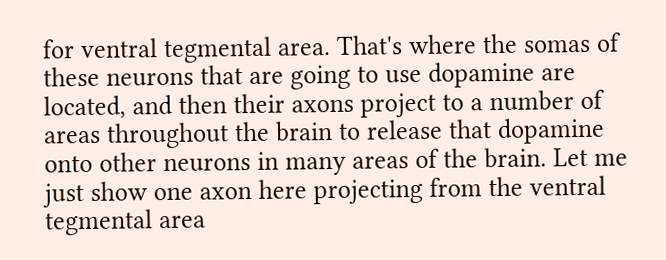for ventral tegmental area. That's where the somas of these neurons that are going to use dopamine are located, and then their axons project to a number of areas throughout the brain to release that dopamine onto other neurons in many areas of the brain. Let me just show one axon here projecting from the ventral tegmental area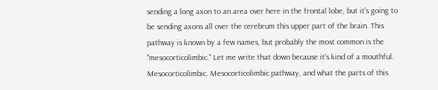sending a long axon to an area over here in the frontal lobe, but it's going to be sending axons all over the cerebrum this upper part of the brain. This pathway is known by a few names, but probably the most common is the "mesocorticolimbic." Let me write that down because it's kind of a mouthful. Mesocorticolimbic. Mesocorticolimbic pathway, and what the parts of this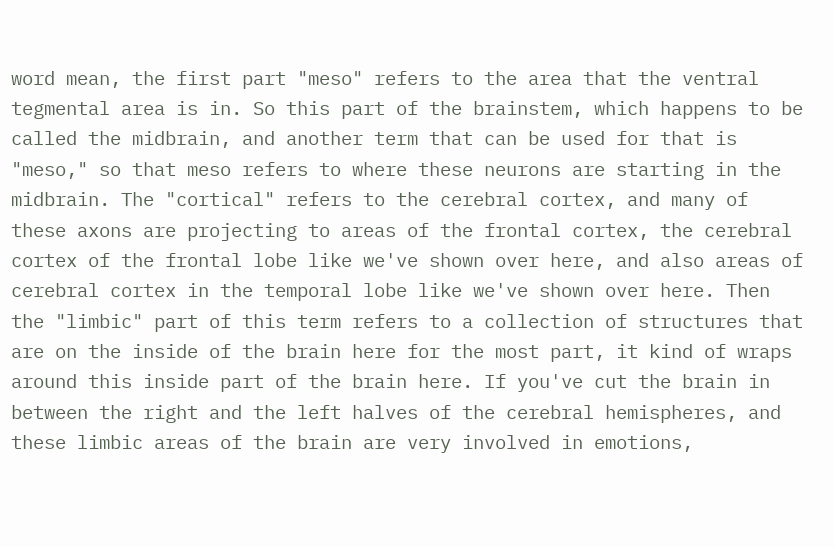word mean, the first part "meso" refers to the area that the ventral tegmental area is in. So this part of the brainstem, which happens to be called the midbrain, and another term that can be used for that is "meso," so that meso refers to where these neurons are starting in the midbrain. The "cortical" refers to the cerebral cortex, and many of these axons are projecting to areas of the frontal cortex, the cerebral cortex of the frontal lobe like we've shown over here, and also areas of cerebral cortex in the temporal lobe like we've shown over here. Then the "limbic" part of this term refers to a collection of structures that are on the inside of the brain here for the most part, it kind of wraps around this inside part of the brain here. If you've cut the brain in between the right and the left halves of the cerebral hemispheres, and these limbic areas of the brain are very involved in emotions,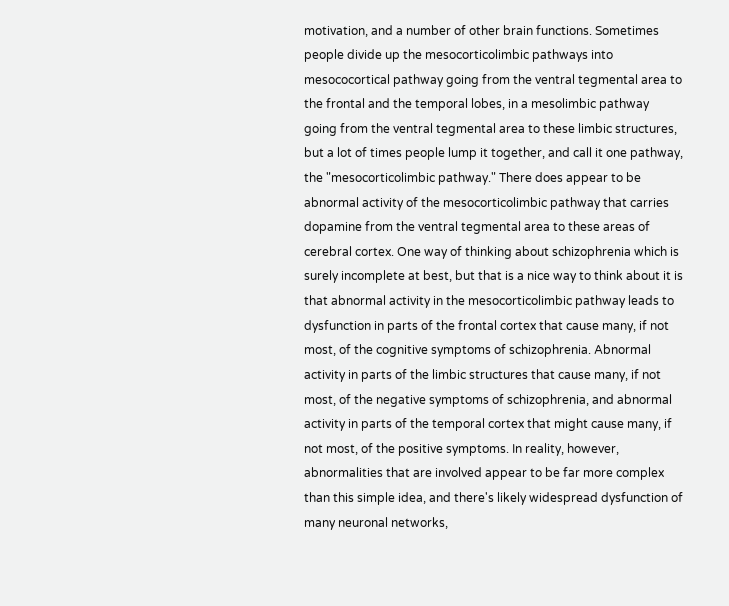motivation, and a number of other brain functions. Sometimes people divide up the mesocorticolimbic pathways into mesococortical pathway going from the ventral tegmental area to the frontal and the temporal lobes, in a mesolimbic pathway going from the ventral tegmental area to these limbic structures, but a lot of times people lump it together, and call it one pathway, the "mesocorticolimbic pathway." There does appear to be abnormal activity of the mesocorticolimbic pathway that carries dopamine from the ventral tegmental area to these areas of cerebral cortex. One way of thinking about schizophrenia which is surely incomplete at best, but that is a nice way to think about it is that abnormal activity in the mesocorticolimbic pathway leads to dysfunction in parts of the frontal cortex that cause many, if not most, of the cognitive symptoms of schizophrenia. Abnormal activity in parts of the limbic structures that cause many, if not most, of the negative symptoms of schizophrenia, and abnormal activity in parts of the temporal cortex that might cause many, if not most, of the positive symptoms. In reality, however, abnormalities that are involved appear to be far more complex than this simple idea, and there's likely widespread dysfunction of many neuronal networks,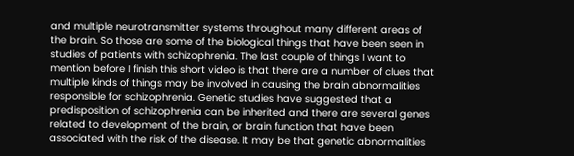and multiple neurotransmitter systems throughout many different areas of the brain. So those are some of the biological things that have been seen in studies of patients with schizophrenia. The last couple of things I want to mention before I finish this short video is that there are a number of clues that multiple kinds of things may be involved in causing the brain abnormalities responsible for schizophrenia. Genetic studies have suggested that a predisposition of schizophrenia can be inherited and there are several genes related to development of the brain, or brain function that have been associated with the risk of the disease. It may be that genetic abnormalities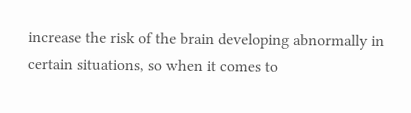increase the risk of the brain developing abnormally in certain situations, so when it comes to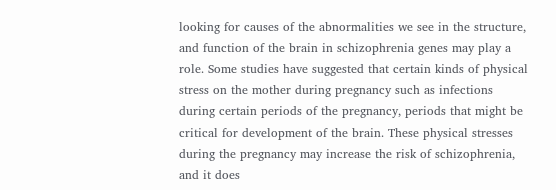looking for causes of the abnormalities we see in the structure, and function of the brain in schizophrenia genes may play a role. Some studies have suggested that certain kinds of physical stress on the mother during pregnancy such as infections during certain periods of the pregnancy, periods that might be critical for development of the brain. These physical stresses during the pregnancy may increase the risk of schizophrenia, and it does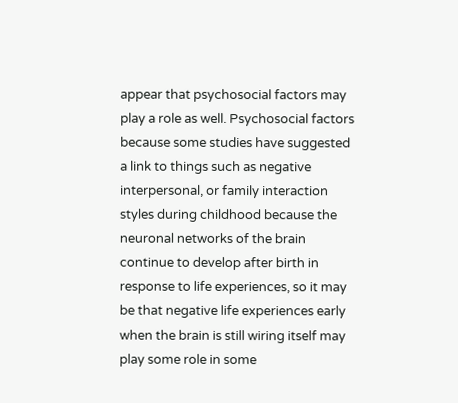appear that psychosocial factors may play a role as well. Psychosocial factors because some studies have suggested a link to things such as negative interpersonal, or family interaction styles during childhood because the neuronal networks of the brain continue to develop after birth in response to life experiences, so it may be that negative life experiences early when the brain is still wiring itself may play some role in some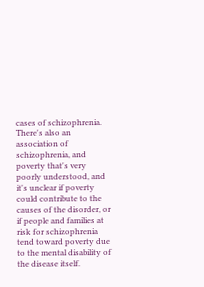cases of schizophrenia. There's also an association of schizophrenia, and poverty that's very poorly understood, and it's unclear if poverty could contribute to the causes of the disorder, or if people and families at risk for schizophrenia tend toward poverty due to the mental disability of the disease itself.